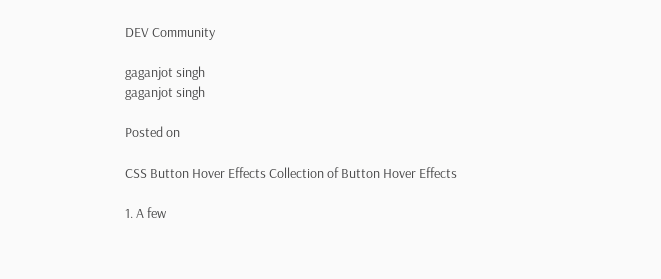DEV Community

gaganjot singh
gaganjot singh

Posted on

CSS Button Hover Effects Collection of Button Hover Effects

1. A few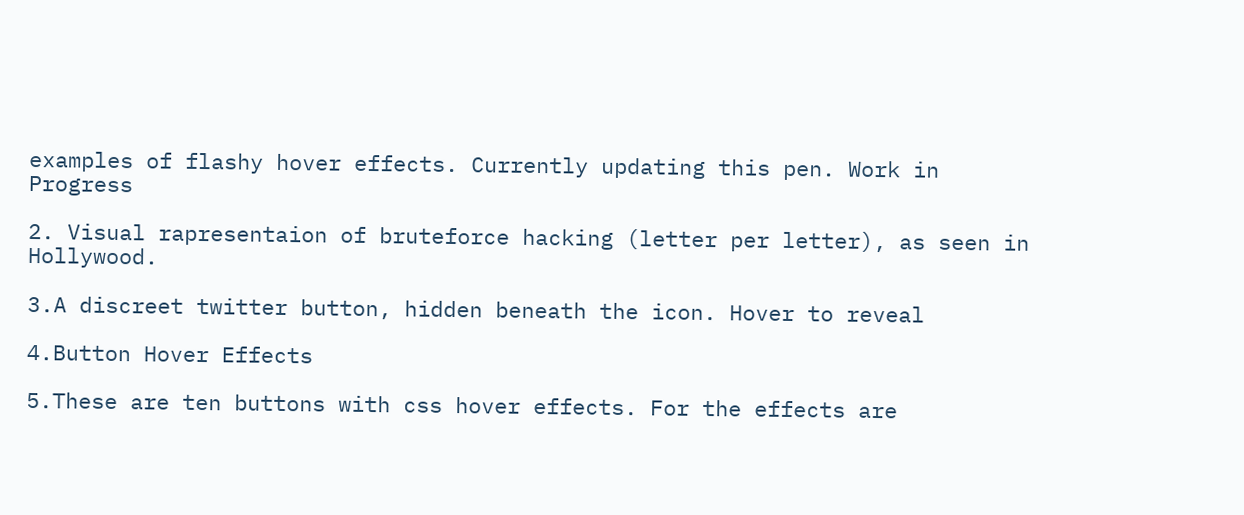examples of flashy hover effects. Currently updating this pen. Work in Progress

2. Visual rapresentaion of bruteforce hacking (letter per letter), as seen in Hollywood.

3.A discreet twitter button, hidden beneath the icon. Hover to reveal

4.Button Hover Effects

5.These are ten buttons with css hover effects. For the effects are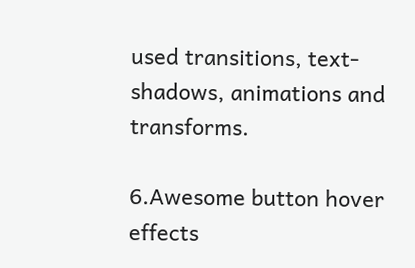used transitions, text-shadows, animations and transforms.

6.Awesome button hover effects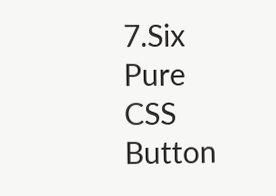7.Six Pure CSS Button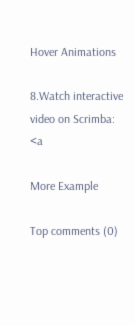Hover Animations

8.Watch interactive video on Scrimba: <a

More Example

Top comments (0)